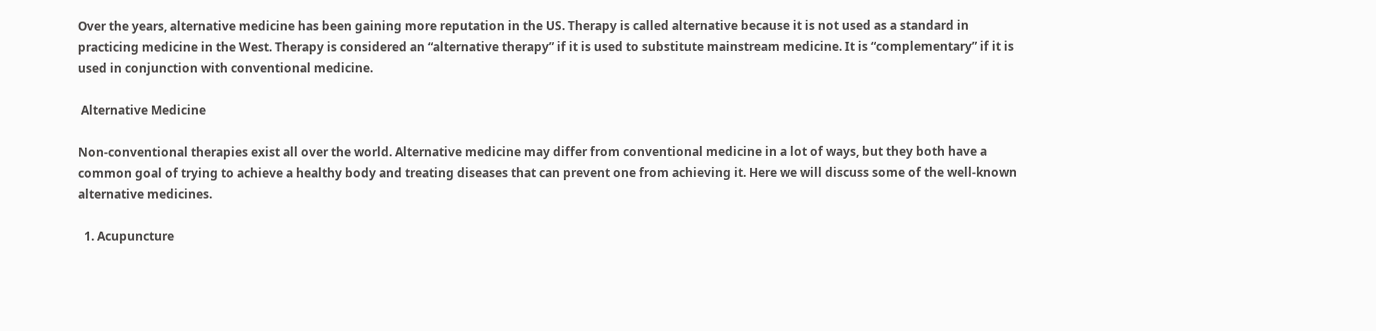Over the years, alternative medicine has been gaining more reputation in the US. Therapy is called alternative because it is not used as a standard in practicing medicine in the West. Therapy is considered an “alternative therapy” if it is used to substitute mainstream medicine. It is “complementary” if it is used in conjunction with conventional medicine.

 Alternative Medicine

Non-conventional therapies exist all over the world. Alternative medicine may differ from conventional medicine in a lot of ways, but they both have a common goal of trying to achieve a healthy body and treating diseases that can prevent one from achieving it. Here we will discuss some of the well-known alternative medicines.

  1. Acupuncture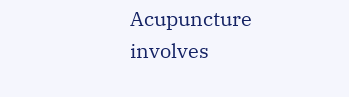Acupuncture involves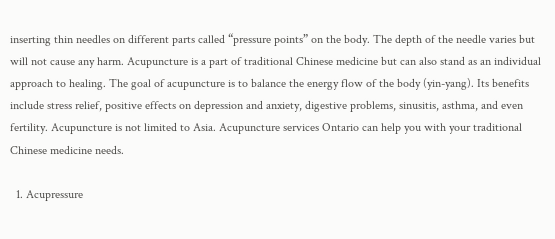inserting thin needles on different parts called “pressure points” on the body. The depth of the needle varies but will not cause any harm. Acupuncture is a part of traditional Chinese medicine but can also stand as an individual approach to healing. The goal of acupuncture is to balance the energy flow of the body (yin-yang). Its benefits include stress relief, positive effects on depression and anxiety, digestive problems, sinusitis, asthma, and even fertility. Acupuncture is not limited to Asia. Acupuncture services Ontario can help you with your traditional Chinese medicine needs.

  1. Acupressure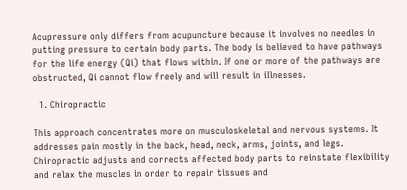Acupressure only differs from acupuncture because it involves no needles in putting pressure to certain body parts. The body is believed to have pathways for the life energy (Qi) that flows within. If one or more of the pathways are obstructed, Qi cannot flow freely and will result in illnesses.

  1. Chiropractic

This approach concentrates more on musculoskeletal and nervous systems. It addresses pain mostly in the back, head, neck, arms, joints, and legs. Chiropractic adjusts and corrects affected body parts to reinstate flexibility and relax the muscles in order to repair tissues and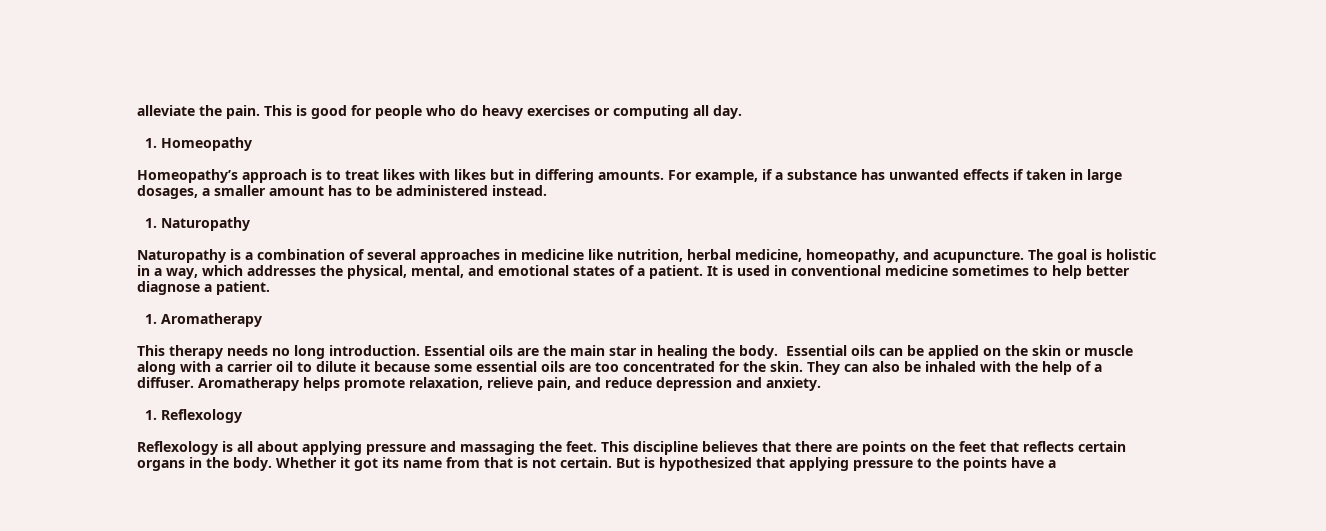alleviate the pain. This is good for people who do heavy exercises or computing all day.

  1. Homeopathy

Homeopathy’s approach is to treat likes with likes but in differing amounts. For example, if a substance has unwanted effects if taken in large dosages, a smaller amount has to be administered instead.

  1. Naturopathy

Naturopathy is a combination of several approaches in medicine like nutrition, herbal medicine, homeopathy, and acupuncture. The goal is holistic in a way, which addresses the physical, mental, and emotional states of a patient. It is used in conventional medicine sometimes to help better diagnose a patient.

  1. Aromatherapy

This therapy needs no long introduction. Essential oils are the main star in healing the body.  Essential oils can be applied on the skin or muscle along with a carrier oil to dilute it because some essential oils are too concentrated for the skin. They can also be inhaled with the help of a diffuser. Aromatherapy helps promote relaxation, relieve pain, and reduce depression and anxiety.

  1. Reflexology

Reflexology is all about applying pressure and massaging the feet. This discipline believes that there are points on the feet that reflects certain organs in the body. Whether it got its name from that is not certain. But is hypothesized that applying pressure to the points have a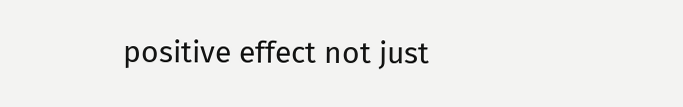positive effect not just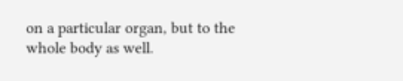on a particular organ, but to the whole body as well.